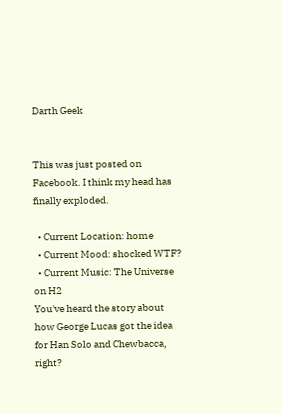Darth Geek


This was just posted on Facebook. I think my head has finally exploded.

  • Current Location: home
  • Current Mood: shocked WTF?
  • Current Music: The Universe on H2
You've heard the story about how George Lucas got the idea for Han Solo and Chewbacca, right?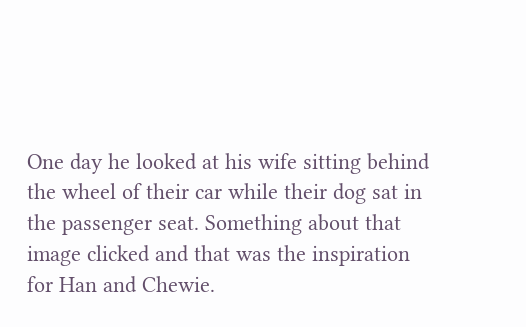One day he looked at his wife sitting behind the wheel of their car while their dog sat in the passenger seat. Something about that image clicked and that was the inspiration for Han and Chewie.